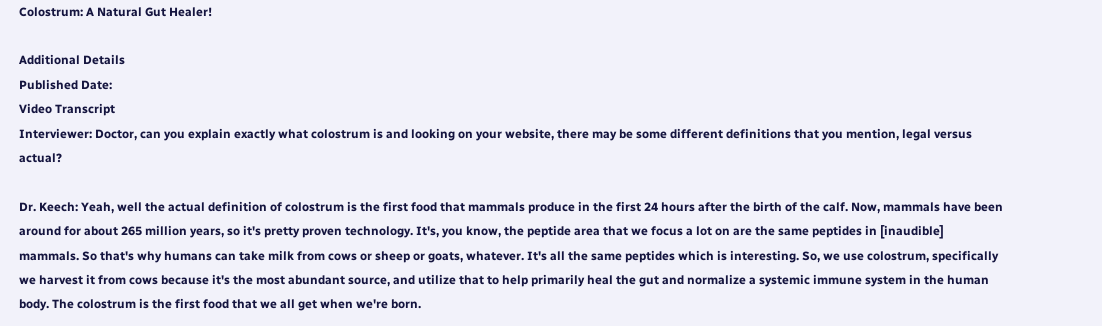Colostrum: A Natural Gut Healer!

Additional Details
Published Date:
Video Transcript
Interviewer: Doctor, can you explain exactly what colostrum is and looking on your website, there may be some different definitions that you mention, legal versus actual?

Dr. Keech: Yeah, well the actual definition of colostrum is the first food that mammals produce in the first 24 hours after the birth of the calf. Now, mammals have been around for about 265 million years, so it's pretty proven technology. It's, you know, the peptide area that we focus a lot on are the same peptides in [inaudible] mammals. So that's why humans can take milk from cows or sheep or goats, whatever. It's all the same peptides which is interesting. So, we use colostrum, specifically we harvest it from cows because it's the most abundant source, and utilize that to help primarily heal the gut and normalize a systemic immune system in the human body. The colostrum is the first food that we all get when we're born.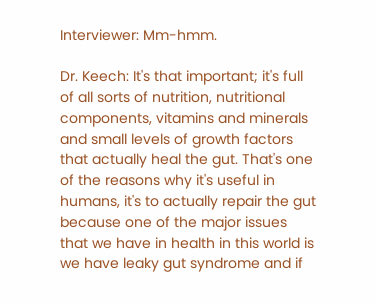Interviewer: Mm-hmm.

Dr. Keech: It's that important; it's full of all sorts of nutrition, nutritional components, vitamins and minerals and small levels of growth factors that actually heal the gut. That's one of the reasons why it's useful in humans, it's to actually repair the gut because one of the major issues that we have in health in this world is we have leaky gut syndrome and if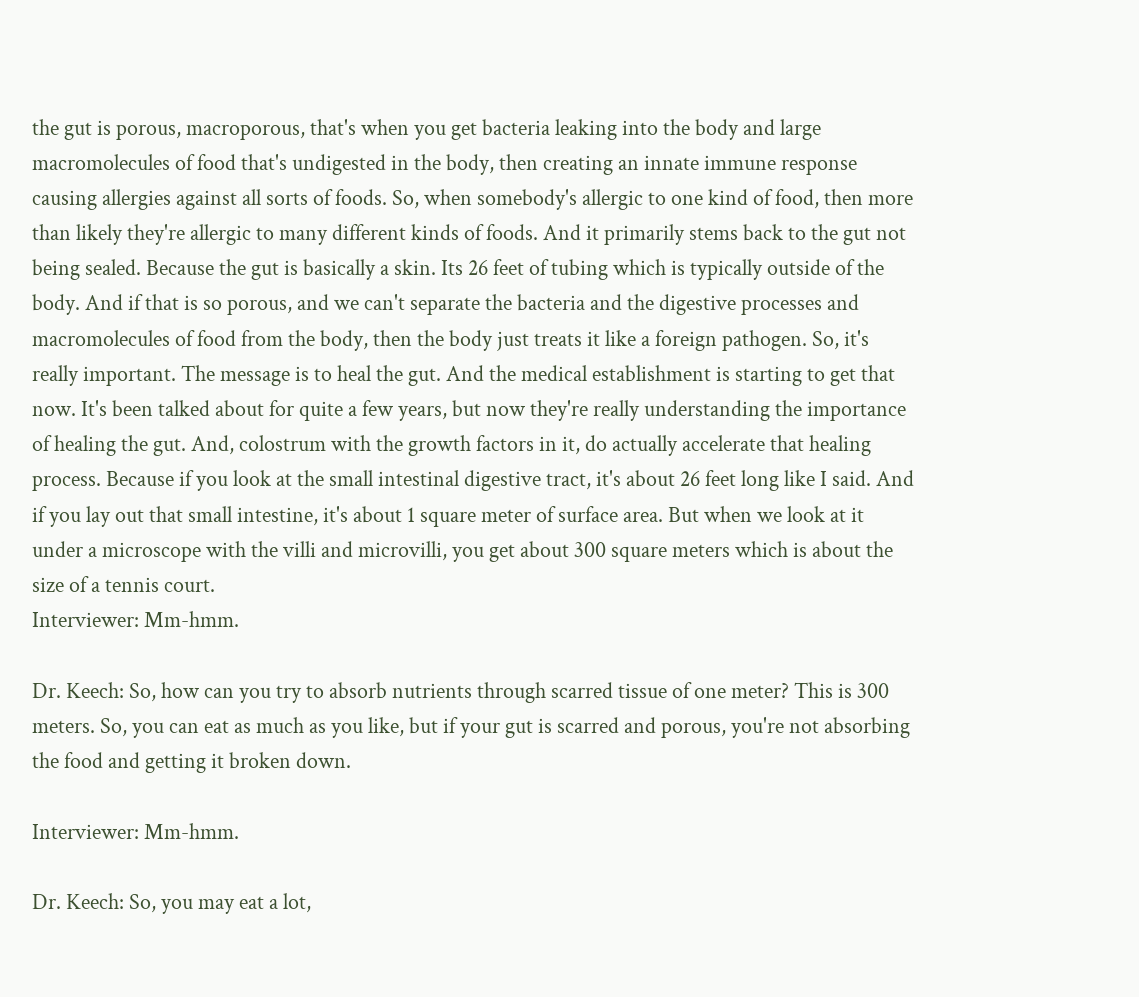the gut is porous, macroporous, that's when you get bacteria leaking into the body and large macromolecules of food that's undigested in the body, then creating an innate immune response causing allergies against all sorts of foods. So, when somebody's allergic to one kind of food, then more than likely they're allergic to many different kinds of foods. And it primarily stems back to the gut not being sealed. Because the gut is basically a skin. Its 26 feet of tubing which is typically outside of the body. And if that is so porous, and we can't separate the bacteria and the digestive processes and macromolecules of food from the body, then the body just treats it like a foreign pathogen. So, it's really important. The message is to heal the gut. And the medical establishment is starting to get that now. It's been talked about for quite a few years, but now they're really understanding the importance of healing the gut. And, colostrum with the growth factors in it, do actually accelerate that healing process. Because if you look at the small intestinal digestive tract, it's about 26 feet long like I said. And if you lay out that small intestine, it's about 1 square meter of surface area. But when we look at it under a microscope with the villi and microvilli, you get about 300 square meters which is about the size of a tennis court.
Interviewer: Mm-hmm.

Dr. Keech: So, how can you try to absorb nutrients through scarred tissue of one meter? This is 300 meters. So, you can eat as much as you like, but if your gut is scarred and porous, you're not absorbing the food and getting it broken down.

Interviewer: Mm-hmm.

Dr. Keech: So, you may eat a lot,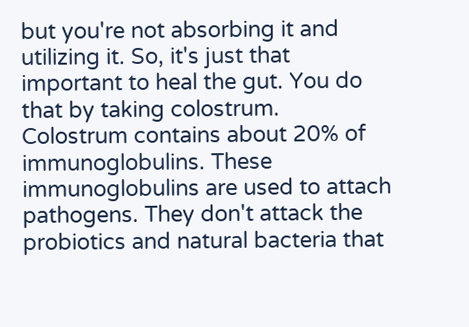but you're not absorbing it and utilizing it. So, it's just that important to heal the gut. You do that by taking colostrum. Colostrum contains about 20% of immunoglobulins. These immunoglobulins are used to attach pathogens. They don't attack the probiotics and natural bacteria that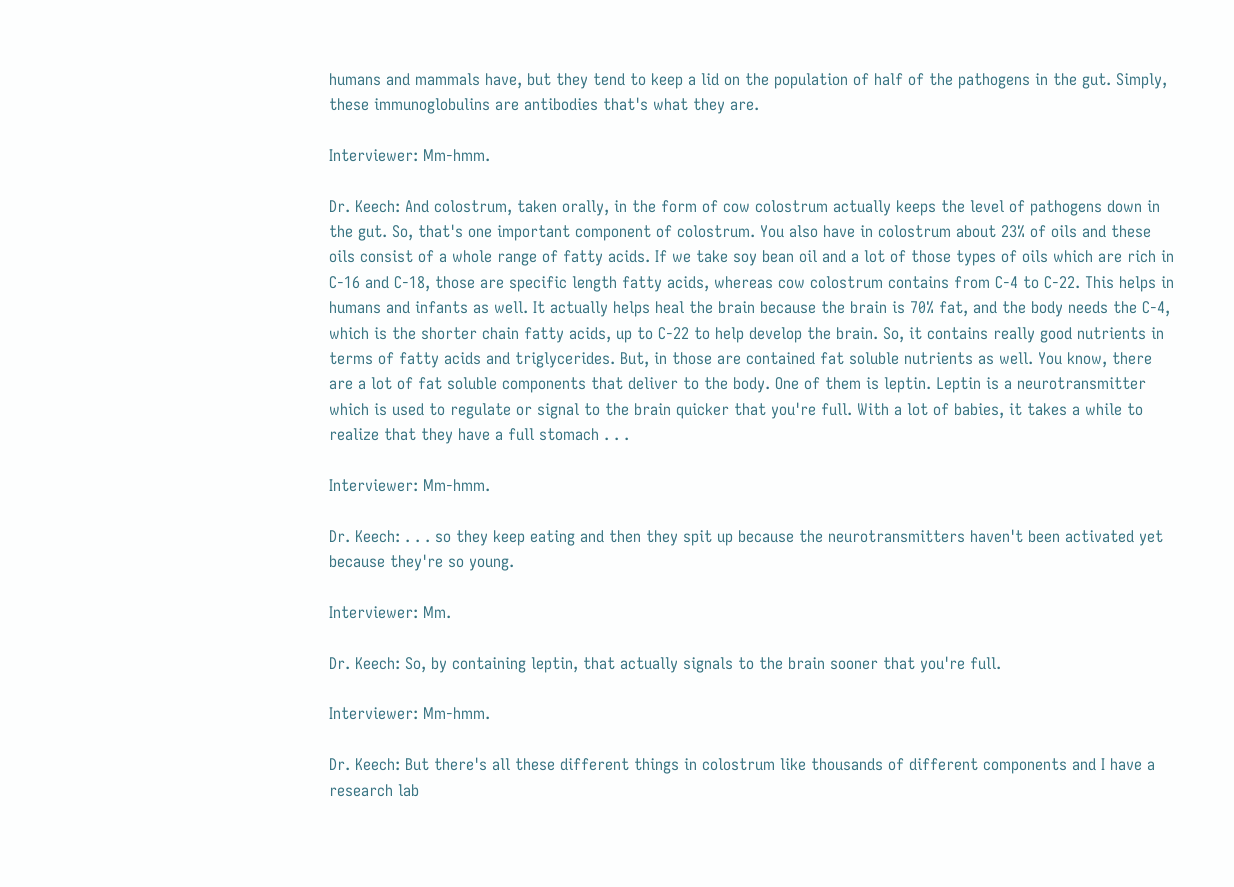humans and mammals have, but they tend to keep a lid on the population of half of the pathogens in the gut. Simply, these immunoglobulins are antibodies that's what they are.

Interviewer: Mm-hmm.

Dr. Keech: And colostrum, taken orally, in the form of cow colostrum actually keeps the level of pathogens down in the gut. So, that's one important component of colostrum. You also have in colostrum about 23% of oils and these oils consist of a whole range of fatty acids. If we take soy bean oil and a lot of those types of oils which are rich in C-16 and C-18, those are specific length fatty acids, whereas cow colostrum contains from C-4 to C-22. This helps in humans and infants as well. It actually helps heal the brain because the brain is 70% fat, and the body needs the C-4, which is the shorter chain fatty acids, up to C-22 to help develop the brain. So, it contains really good nutrients in terms of fatty acids and triglycerides. But, in those are contained fat soluble nutrients as well. You know, there are a lot of fat soluble components that deliver to the body. One of them is leptin. Leptin is a neurotransmitter which is used to regulate or signal to the brain quicker that you're full. With a lot of babies, it takes a while to realize that they have a full stomach . . .

Interviewer: Mm-hmm.

Dr. Keech: . . . so they keep eating and then they spit up because the neurotransmitters haven't been activated yet because they're so young.

Interviewer: Mm.

Dr. Keech: So, by containing leptin, that actually signals to the brain sooner that you're full.

Interviewer: Mm-hmm.

Dr. Keech: But there's all these different things in colostrum like thousands of different components and I have a research lab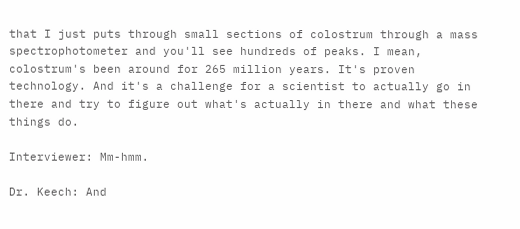that I just puts through small sections of colostrum through a mass spectrophotometer and you'll see hundreds of peaks. I mean, colostrum's been around for 265 million years. It's proven technology. And it's a challenge for a scientist to actually go in there and try to figure out what's actually in there and what these things do.

Interviewer: Mm-hmm.

Dr. Keech: And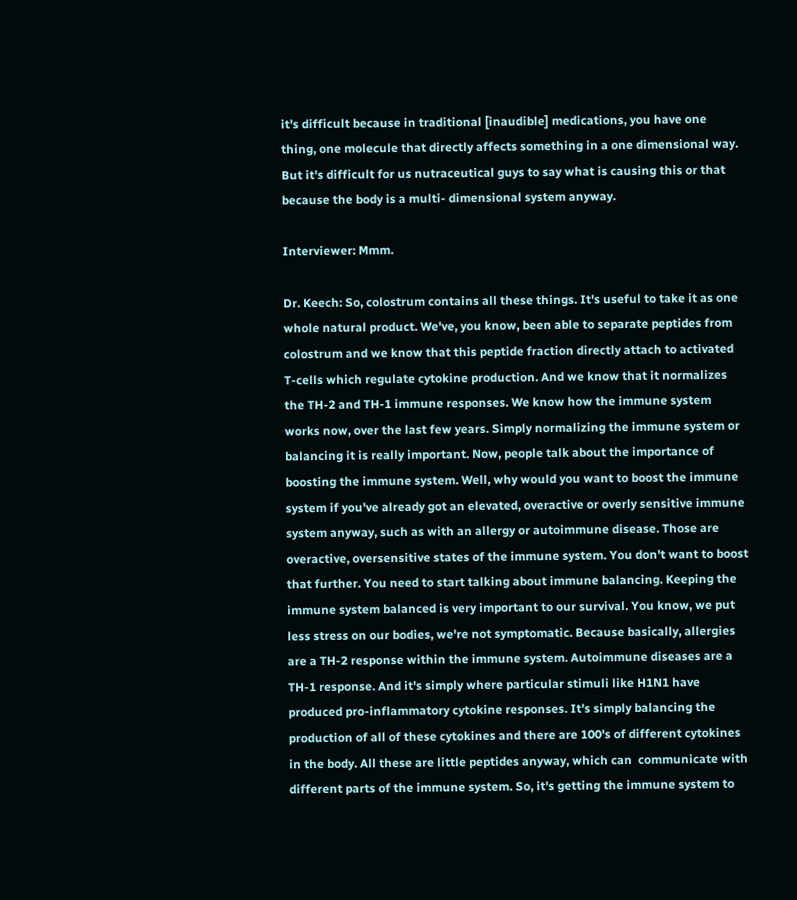it's difficult because in traditional [inaudible] medications, you have one thing, one molecule that directly affects something in a one dimensional way. But it's difficult for us nutraceutical guys to say what is causing this or that because the body is a multi- dimensional system anyway.

Interviewer: Mmm.

Dr. Keech: So, colostrum contains all these things. It's useful to take it as one whole natural product. We've, you know, been able to separate peptides from colostrum and we know that this peptide fraction directly attach to activated T-cells which regulate cytokine production. And we know that it normalizes the TH-2 and TH-1 immune responses. We know how the immune system works now, over the last few years. Simply normalizing the immune system or balancing it is really important. Now, people talk about the importance of boosting the immune system. Well, why would you want to boost the immune system if you've already got an elevated, overactive or overly sensitive immune system anyway, such as with an allergy or autoimmune disease. Those are overactive, oversensitive states of the immune system. You don't want to boost that further. You need to start talking about immune balancing. Keeping the immune system balanced is very important to our survival. You know, we put less stress on our bodies, we're not symptomatic. Because basically, allergies are a TH-2 response within the immune system. Autoimmune diseases are a TH-1 response. And it's simply where particular stimuli like H1N1 have produced pro-inflammatory cytokine responses. It's simply balancing the production of all of these cytokines and there are 100's of different cytokines in the body. All these are little peptides anyway, which can  communicate with different parts of the immune system. So, it's getting the immune system to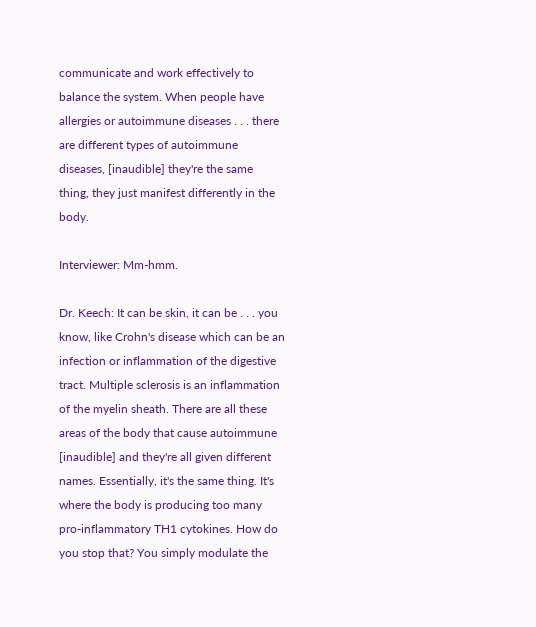communicate and work effectively to balance the system. When people have allergies or autoimmune diseases . . . there are different types of autoimmune diseases, [inaudible] they're the same thing, they just manifest differently in the body.

Interviewer: Mm-hmm.

Dr. Keech: It can be skin, it can be . . . you know, like Crohn's disease which can be an infection or inflammation of the digestive tract. Multiple sclerosis is an inflammation of the myelin sheath. There are all these areas of the body that cause autoimmune [inaudible] and they're all given different names. Essentially, it's the same thing. It's where the body is producing too many pro-inflammatory TH1 cytokines. How do you stop that? You simply modulate the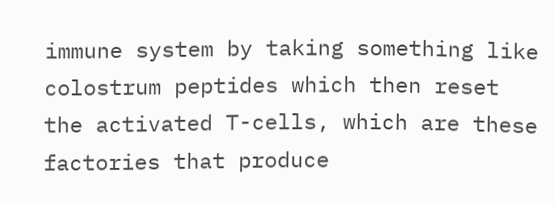immune system by taking something like colostrum peptides which then reset the activated T-cells, which are these factories that produce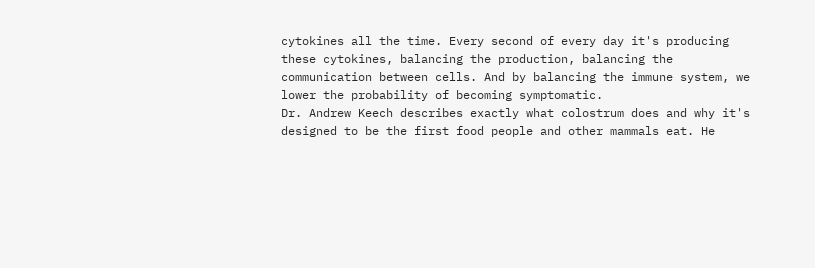cytokines all the time. Every second of every day it's producing these cytokines, balancing the production, balancing the communication between cells. And by balancing the immune system, we lower the probability of becoming symptomatic.
Dr. Andrew Keech describes exactly what colostrum does and why it's designed to be the first food people and other mammals eat. He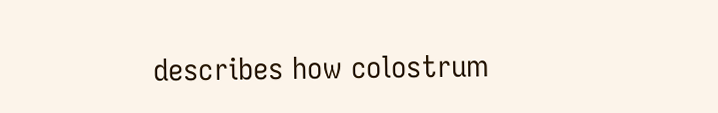describes how colostrum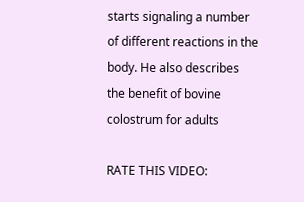starts signaling a number of different reactions in the body. He also describes the benefit of bovine colostrum for adults

RATE THIS VIDEO: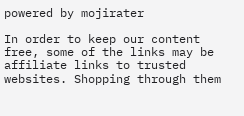powered by mojirater

In order to keep our content free, some of the links may be affiliate links to trusted websites. Shopping through them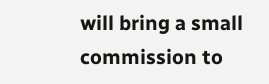will bring a small commission to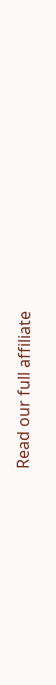Read our full affiliate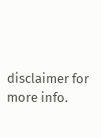disclaimer for more info.